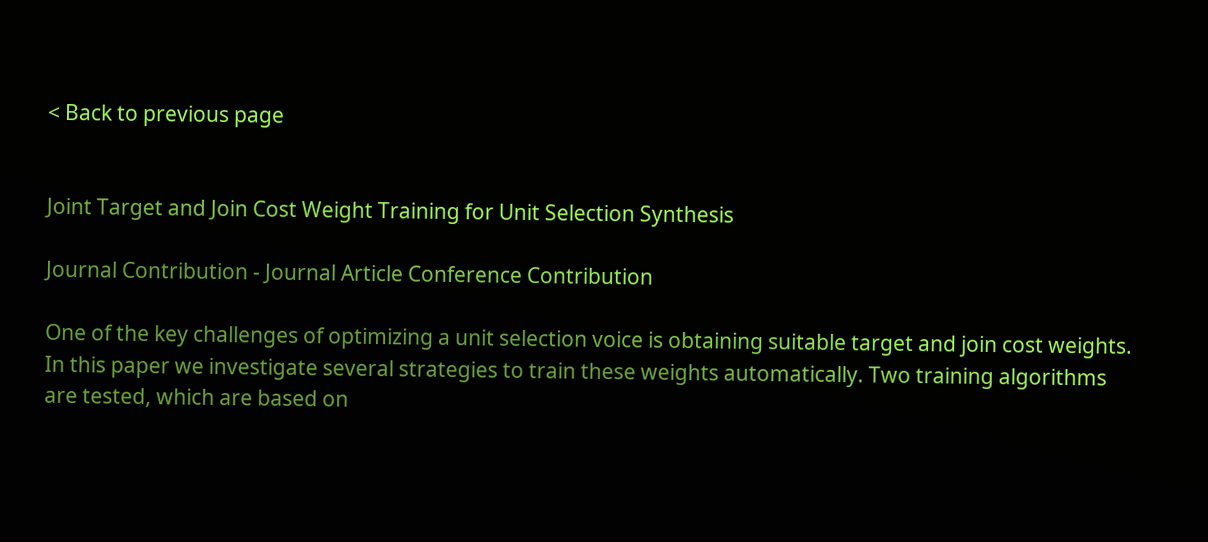< Back to previous page


Joint Target and Join Cost Weight Training for Unit Selection Synthesis

Journal Contribution - Journal Article Conference Contribution

One of the key challenges of optimizing a unit selection voice is obtaining suitable target and join cost weights. In this paper we investigate several strategies to train these weights automatically. Two training algorithms are tested, which are based on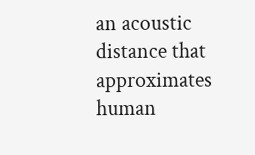an acoustic distance that approximates human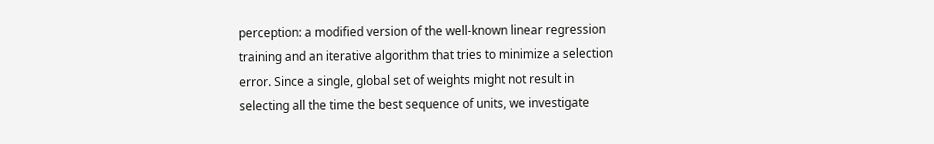perception: a modified version of the well-known linear regression training and an iterative algorithm that tries to minimize a selection error. Since a single, global set of weights might not result in selecting all the time the best sequence of units, we investigate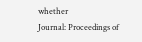whether
Journal: Proceedings of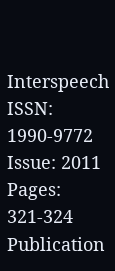Interspeech
ISSN: 1990-9772
Issue: 2011
Pages: 321-324
Publication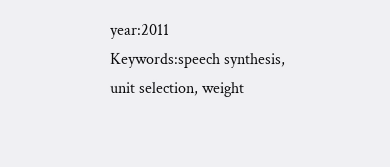year:2011
Keywords:speech synthesis, unit selection, weight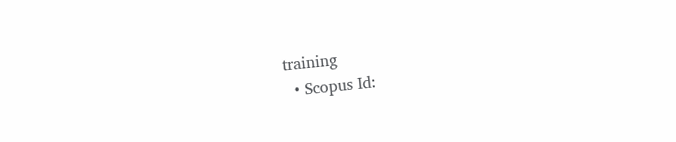training
  • Scopus Id: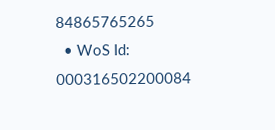84865765265
  • WoS Id: 000316502200084